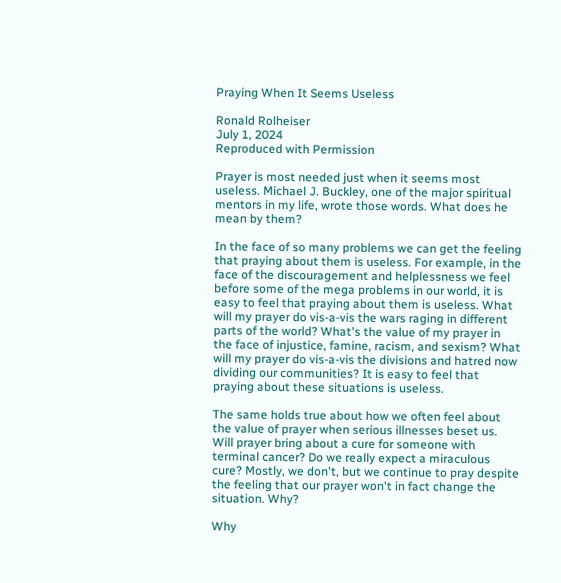Praying When It Seems Useless

Ronald Rolheiser
July 1, 2024
Reproduced with Permission

Prayer is most needed just when it seems most useless. Michael J. Buckley, one of the major spiritual mentors in my life, wrote those words. What does he mean by them?

In the face of so many problems we can get the feeling that praying about them is useless. For example, in the face of the discouragement and helplessness we feel before some of the mega problems in our world, it is easy to feel that praying about them is useless. What will my prayer do vis-a-vis the wars raging in different parts of the world? What's the value of my prayer in the face of injustice, famine, racism, and sexism? What will my prayer do vis-a-vis the divisions and hatred now dividing our communities? It is easy to feel that praying about these situations is useless.

The same holds true about how we often feel about the value of prayer when serious illnesses beset us. Will prayer bring about a cure for someone with terminal cancer? Do we really expect a miraculous cure? Mostly, we don't, but we continue to pray despite the feeling that our prayer won't in fact change the situation. Why?

Why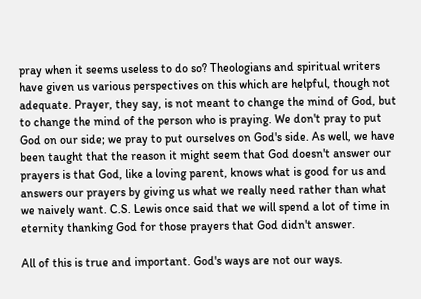pray when it seems useless to do so? Theologians and spiritual writers have given us various perspectives on this which are helpful, though not adequate. Prayer, they say, is not meant to change the mind of God, but to change the mind of the person who is praying. We don't pray to put God on our side; we pray to put ourselves on God's side. As well, we have been taught that the reason it might seem that God doesn't answer our prayers is that God, like a loving parent, knows what is good for us and answers our prayers by giving us what we really need rather than what we naively want. C.S. Lewis once said that we will spend a lot of time in eternity thanking God for those prayers that God didn't answer.

All of this is true and important. God's ways are not our ways.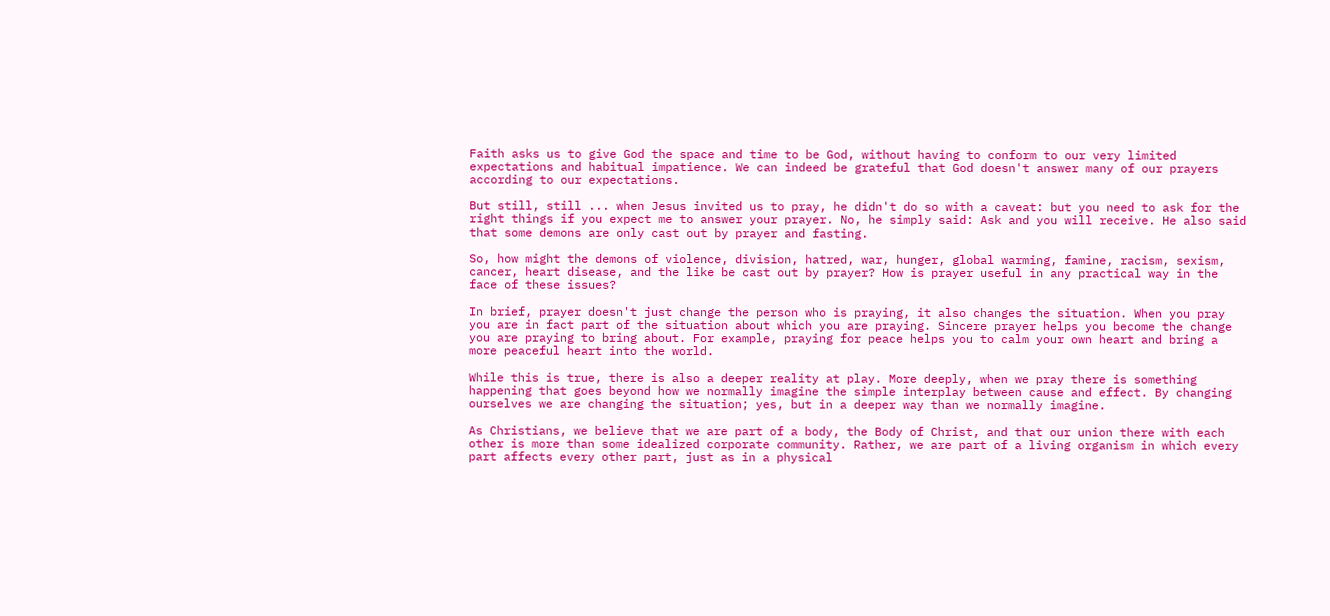Faith asks us to give God the space and time to be God, without having to conform to our very limited expectations and habitual impatience. We can indeed be grateful that God doesn't answer many of our prayers according to our expectations.

But still, still ... when Jesus invited us to pray, he didn't do so with a caveat: but you need to ask for the right things if you expect me to answer your prayer. No, he simply said: Ask and you will receive. He also said that some demons are only cast out by prayer and fasting.

So, how might the demons of violence, division, hatred, war, hunger, global warming, famine, racism, sexism, cancer, heart disease, and the like be cast out by prayer? How is prayer useful in any practical way in the face of these issues?

In brief, prayer doesn't just change the person who is praying, it also changes the situation. When you pray you are in fact part of the situation about which you are praying. Sincere prayer helps you become the change you are praying to bring about. For example, praying for peace helps you to calm your own heart and bring a more peaceful heart into the world.

While this is true, there is also a deeper reality at play. More deeply, when we pray there is something happening that goes beyond how we normally imagine the simple interplay between cause and effect. By changing ourselves we are changing the situation; yes, but in a deeper way than we normally imagine.

As Christians, we believe that we are part of a body, the Body of Christ, and that our union there with each other is more than some idealized corporate community. Rather, we are part of a living organism in which every part affects every other part, just as in a physical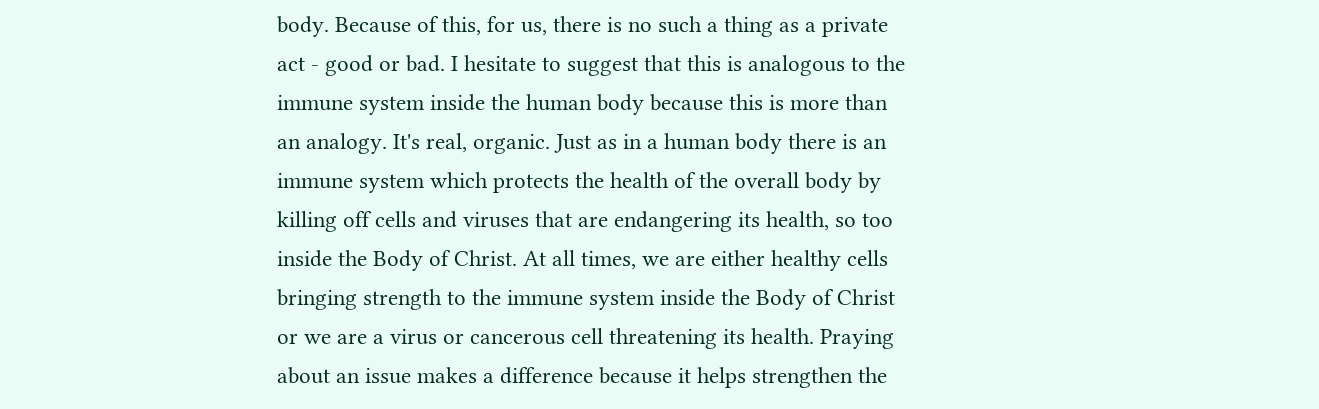body. Because of this, for us, there is no such a thing as a private act - good or bad. I hesitate to suggest that this is analogous to the immune system inside the human body because this is more than an analogy. It's real, organic. Just as in a human body there is an immune system which protects the health of the overall body by killing off cells and viruses that are endangering its health, so too inside the Body of Christ. At all times, we are either healthy cells bringing strength to the immune system inside the Body of Christ or we are a virus or cancerous cell threatening its health. Praying about an issue makes a difference because it helps strengthen the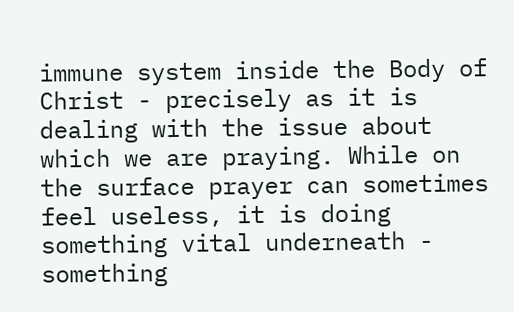immune system inside the Body of Christ - precisely as it is dealing with the issue about which we are praying. While on the surface prayer can sometimes feel useless, it is doing something vital underneath - something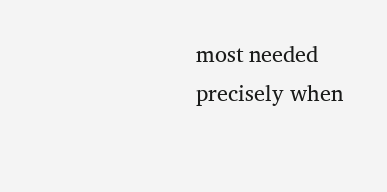most needed precisely when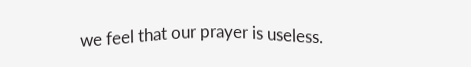we feel that our prayer is useless.